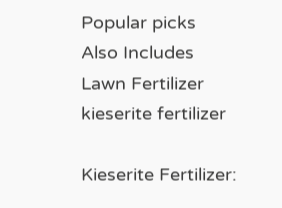Popular picks
Also Includes
Lawn Fertilizer
kieserite fertilizer

Kieserite Fertilizer: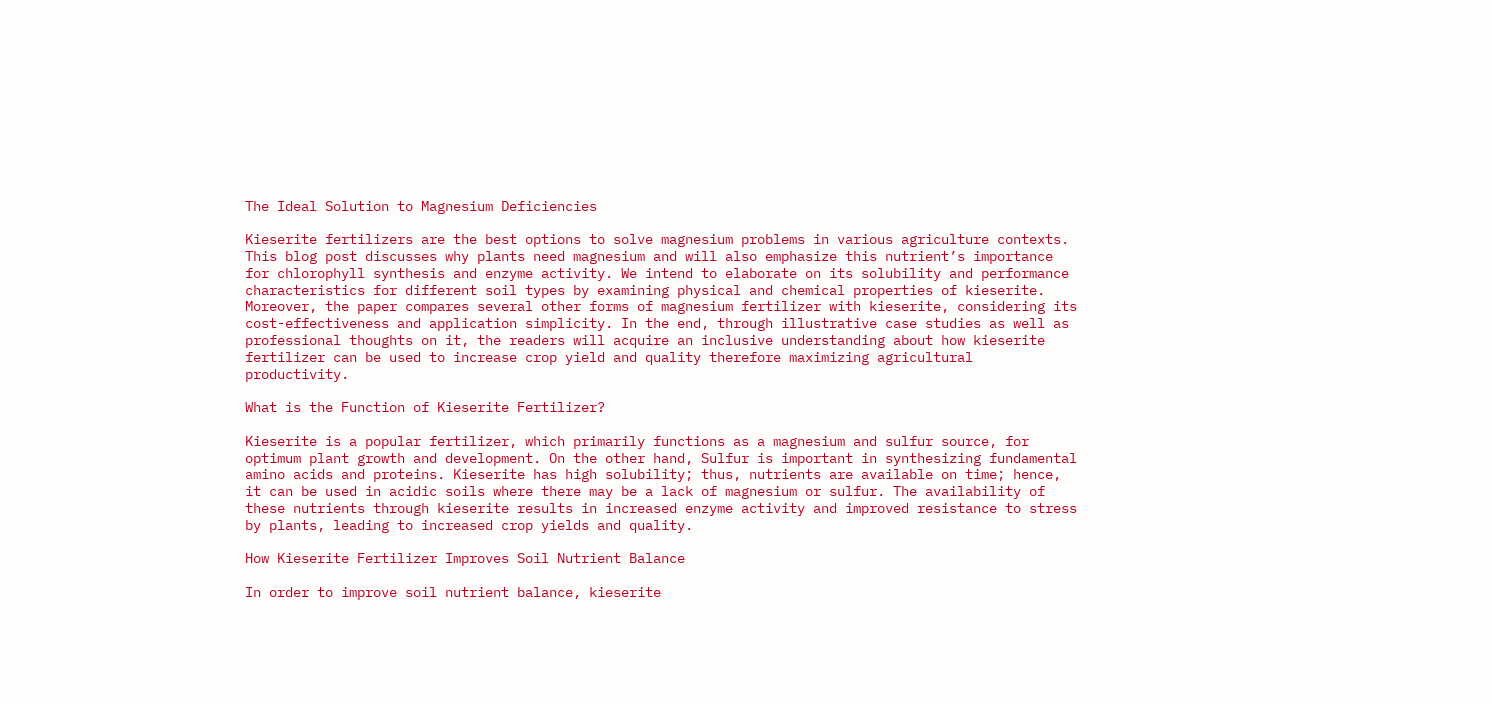The Ideal Solution to Magnesium Deficiencies

Kieserite fertilizers are the best options to solve magnesium problems in various agriculture contexts. This blog post discusses why plants need magnesium and will also emphasize this nutrient’s importance for chlorophyll synthesis and enzyme activity. We intend to elaborate on its solubility and performance characteristics for different soil types by examining physical and chemical properties of kieserite. Moreover, the paper compares several other forms of magnesium fertilizer with kieserite, considering its cost-effectiveness and application simplicity. In the end, through illustrative case studies as well as professional thoughts on it, the readers will acquire an inclusive understanding about how kieserite fertilizer can be used to increase crop yield and quality therefore maximizing agricultural productivity.

What is the Function of Kieserite Fertilizer?

Kieserite is a popular fertilizer, which primarily functions as a magnesium and sulfur source, for optimum plant growth and development. On the other hand, Sulfur is important in synthesizing fundamental amino acids and proteins. Kieserite has high solubility; thus, nutrients are available on time; hence, it can be used in acidic soils where there may be a lack of magnesium or sulfur. The availability of these nutrients through kieserite results in increased enzyme activity and improved resistance to stress by plants, leading to increased crop yields and quality.

How Kieserite Fertilizer Improves Soil Nutrient Balance

In order to improve soil nutrient balance, kieserite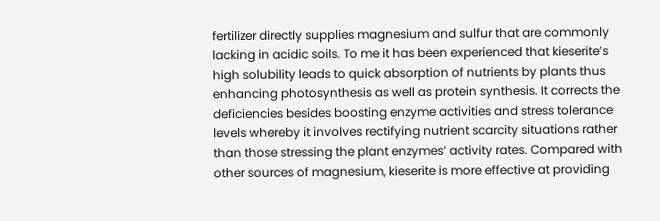fertilizer directly supplies magnesium and sulfur that are commonly lacking in acidic soils. To me it has been experienced that kieserite’s high solubility leads to quick absorption of nutrients by plants thus enhancing photosynthesis as well as protein synthesis. It corrects the deficiencies besides boosting enzyme activities and stress tolerance levels whereby it involves rectifying nutrient scarcity situations rather than those stressing the plant enzymes’ activity rates. Compared with other sources of magnesium, kieserite is more effective at providing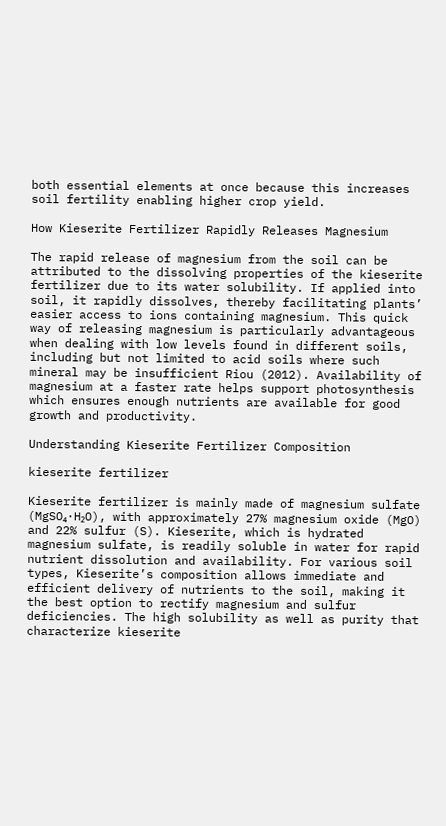both essential elements at once because this increases soil fertility enabling higher crop yield.

How Kieserite Fertilizer Rapidly Releases Magnesium

The rapid release of magnesium from the soil can be attributed to the dissolving properties of the kieserite fertilizer due to its water solubility. If applied into soil, it rapidly dissolves, thereby facilitating plants’ easier access to ions containing magnesium. This quick way of releasing magnesium is particularly advantageous when dealing with low levels found in different soils, including but not limited to acid soils where such mineral may be insufficient Riou (2012). Availability of magnesium at a faster rate helps support photosynthesis which ensures enough nutrients are available for good growth and productivity.

Understanding Kieserite Fertilizer Composition

kieserite fertilizer

Kieserite fertilizer is mainly made of magnesium sulfate (MgSO₄·H₂O), with approximately 27% magnesium oxide (MgO) and 22% sulfur (S). Kieserite, which is hydrated magnesium sulfate, is readily soluble in water for rapid nutrient dissolution and availability. For various soil types, Kieserite’s composition allows immediate and efficient delivery of nutrients to the soil, making it the best option to rectify magnesium and sulfur deficiencies. The high solubility as well as purity that characterize kieserite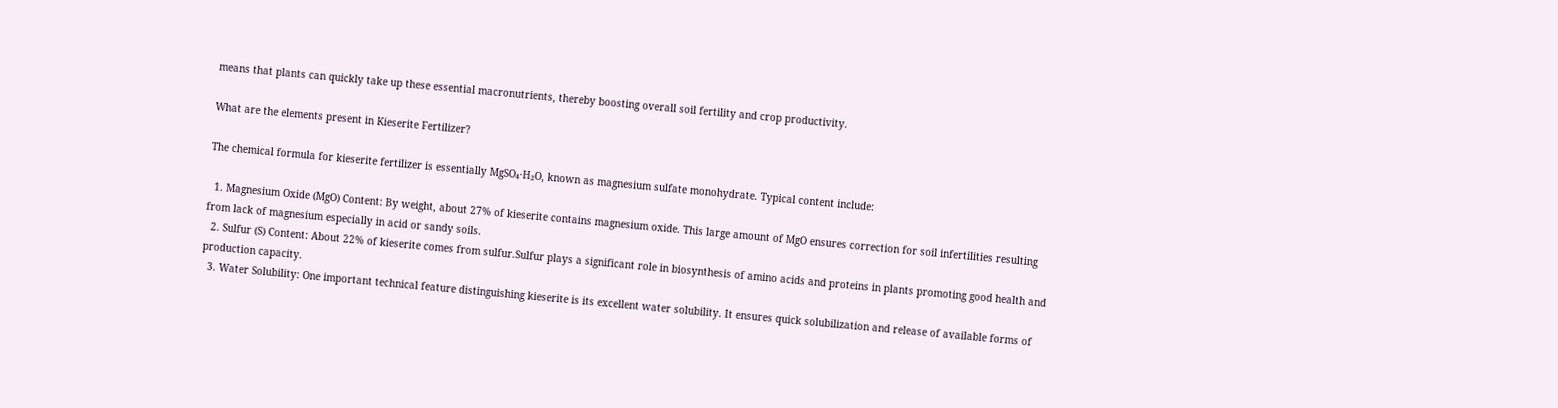means that plants can quickly take up these essential macronutrients, thereby boosting overall soil fertility and crop productivity.

What are the elements present in Kieserite Fertilizer?

The chemical formula for kieserite fertilizer is essentially MgSO₄·H₂O, known as magnesium sulfate monohydrate. Typical content include:

  1. Magnesium Oxide (MgO) Content: By weight, about 27% of kieserite contains magnesium oxide. This large amount of MgO ensures correction for soil infertilities resulting from lack of magnesium especially in acid or sandy soils.
  2. Sulfur (S) Content: About 22% of kieserite comes from sulfur.Sulfur plays a significant role in biosynthesis of amino acids and proteins in plants promoting good health and production capacity.
  3. Water Solubility: One important technical feature distinguishing kieserite is its excellent water solubility. It ensures quick solubilization and release of available forms of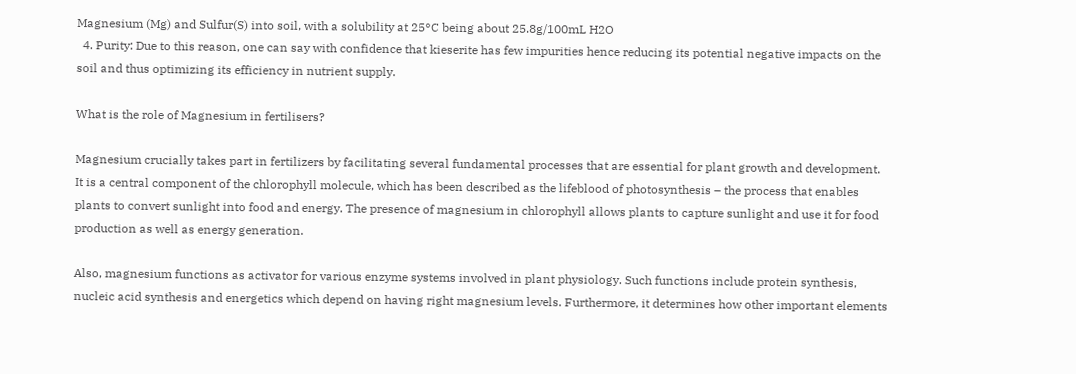Magnesium (Mg) and Sulfur(S) into soil, with a solubility at 25°C being about 25.8g/100mL H2O
  4. Purity: Due to this reason, one can say with confidence that kieserite has few impurities hence reducing its potential negative impacts on the soil and thus optimizing its efficiency in nutrient supply.

What is the role of Magnesium in fertilisers?

Magnesium crucially takes part in fertilizers by facilitating several fundamental processes that are essential for plant growth and development. It is a central component of the chlorophyll molecule, which has been described as the lifeblood of photosynthesis – the process that enables plants to convert sunlight into food and energy. The presence of magnesium in chlorophyll allows plants to capture sunlight and use it for food production as well as energy generation.

Also, magnesium functions as activator for various enzyme systems involved in plant physiology. Such functions include protein synthesis, nucleic acid synthesis and energetics which depend on having right magnesium levels. Furthermore, it determines how other important elements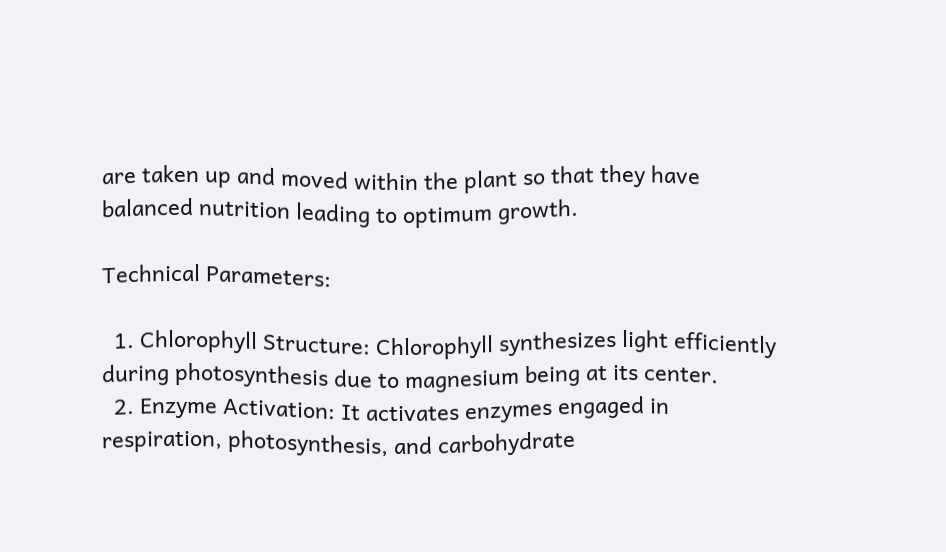are taken up and moved within the plant so that they have balanced nutrition leading to optimum growth.

Technical Parameters:

  1. Chlorophyll Structure: Chlorophyll synthesizes light efficiently during photosynthesis due to magnesium being at its center.
  2. Enzyme Activation: It activates enzymes engaged in respiration, photosynthesis, and carbohydrate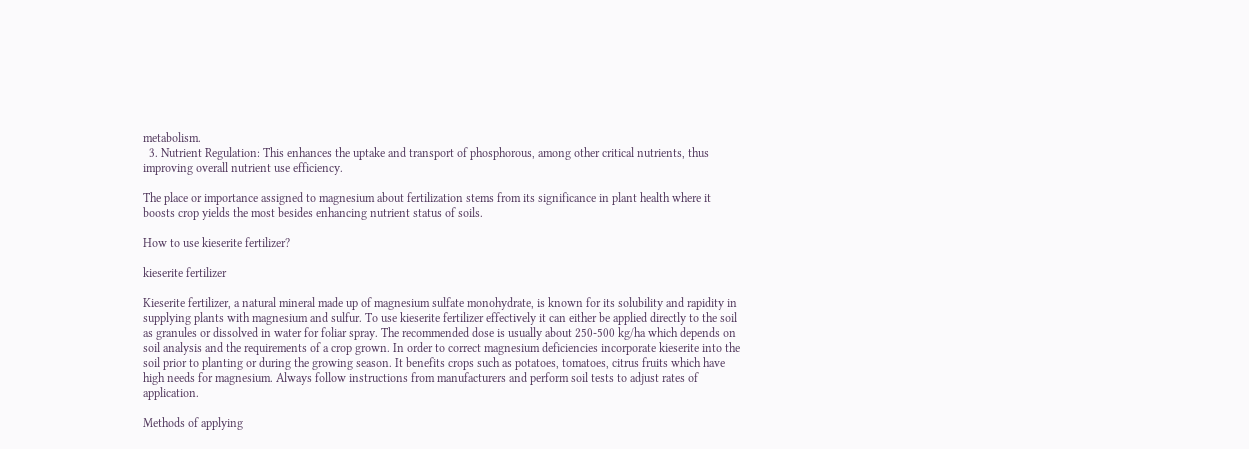metabolism.
  3. Nutrient Regulation: This enhances the uptake and transport of phosphorous, among other critical nutrients, thus improving overall nutrient use efficiency.

The place or importance assigned to magnesium about fertilization stems from its significance in plant health where it boosts crop yields the most besides enhancing nutrient status of soils.

How to use kieserite fertilizer?

kieserite fertilizer

Kieserite fertilizer, a natural mineral made up of magnesium sulfate monohydrate, is known for its solubility and rapidity in supplying plants with magnesium and sulfur. To use kieserite fertilizer effectively it can either be applied directly to the soil as granules or dissolved in water for foliar spray. The recommended dose is usually about 250-500 kg/ha which depends on soil analysis and the requirements of a crop grown. In order to correct magnesium deficiencies incorporate kieserite into the soil prior to planting or during the growing season. It benefits crops such as potatoes, tomatoes, citrus fruits which have high needs for magnesium. Always follow instructions from manufacturers and perform soil tests to adjust rates of application.

Methods of applying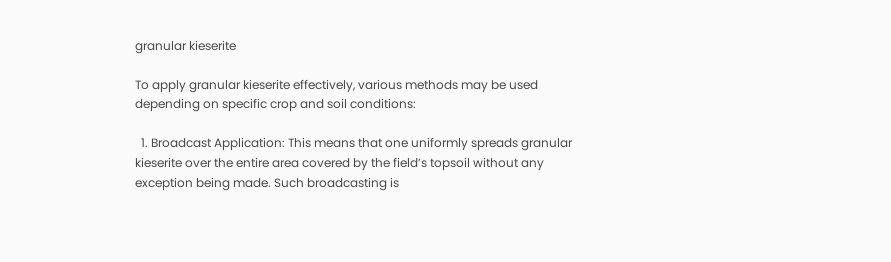granular kieserite

To apply granular kieserite effectively, various methods may be used depending on specific crop and soil conditions:

  1. Broadcast Application: This means that one uniformly spreads granular kieserite over the entire area covered by the field’s topsoil without any exception being made. Such broadcasting is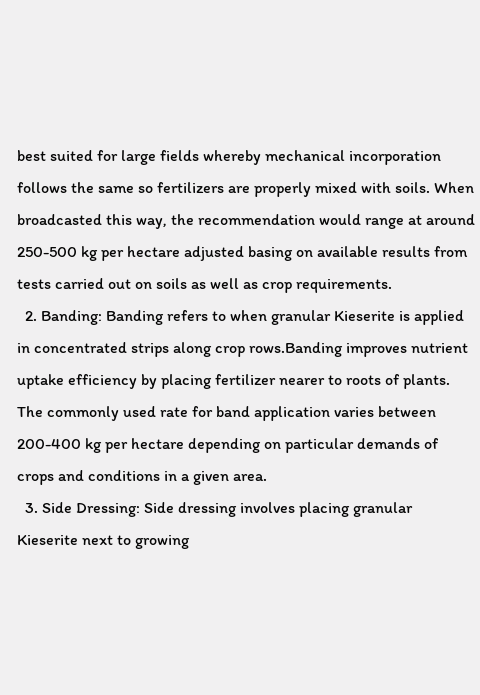best suited for large fields whereby mechanical incorporation follows the same so fertilizers are properly mixed with soils. When broadcasted this way, the recommendation would range at around 250-500 kg per hectare adjusted basing on available results from tests carried out on soils as well as crop requirements.
  2. Banding: Banding refers to when granular Kieserite is applied in concentrated strips along crop rows.Banding improves nutrient uptake efficiency by placing fertilizer nearer to roots of plants. The commonly used rate for band application varies between 200-400 kg per hectare depending on particular demands of crops and conditions in a given area.
  3. Side Dressing: Side dressing involves placing granular Kieserite next to growing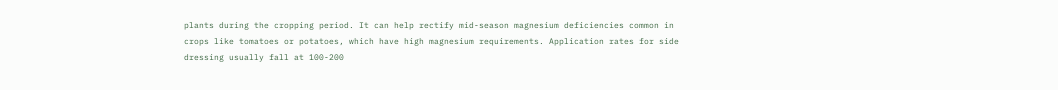plants during the cropping period. It can help rectify mid-season magnesium deficiencies common in crops like tomatoes or potatoes, which have high magnesium requirements. Application rates for side dressing usually fall at 100-200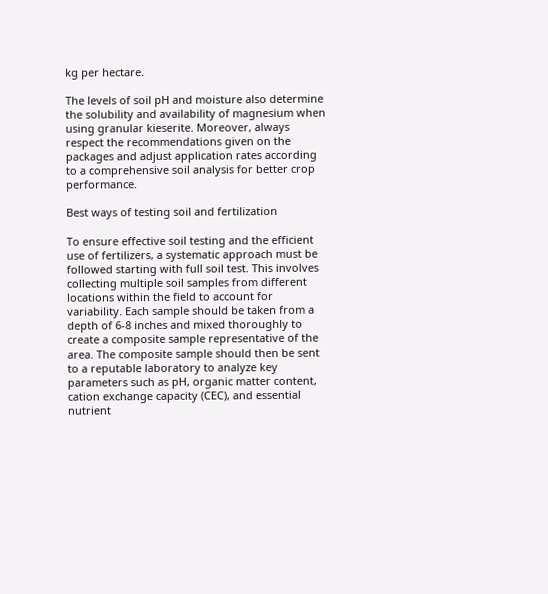kg per hectare.

The levels of soil pH and moisture also determine the solubility and availability of magnesium when using granular kieserite. Moreover, always respect the recommendations given on the packages and adjust application rates according to a comprehensive soil analysis for better crop performance.

Best ways of testing soil and fertilization

To ensure effective soil testing and the efficient use of fertilizers, a systematic approach must be followed starting with full soil test. This involves collecting multiple soil samples from different locations within the field to account for variability. Each sample should be taken from a depth of 6-8 inches and mixed thoroughly to create a composite sample representative of the area. The composite sample should then be sent to a reputable laboratory to analyze key parameters such as pH, organic matter content, cation exchange capacity (CEC), and essential nutrient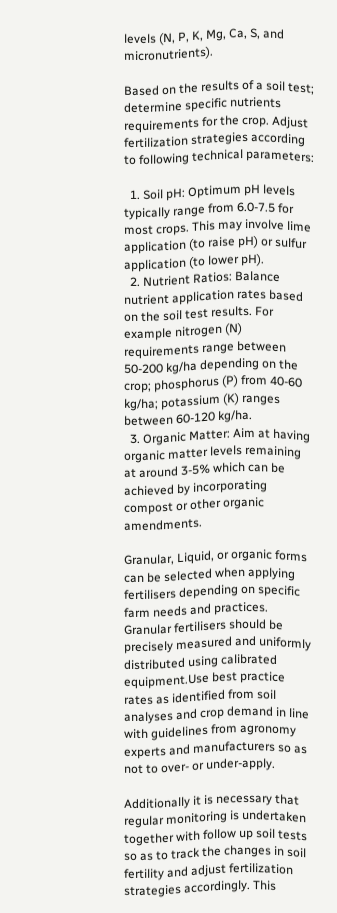levels (N, P, K, Mg, Ca, S, and micronutrients).

Based on the results of a soil test; determine specific nutrients requirements for the crop. Adjust fertilization strategies according to following technical parameters:

  1. Soil pH: Optimum pH levels typically range from 6.0-7.5 for most crops. This may involve lime application (to raise pH) or sulfur application (to lower pH).
  2. Nutrient Ratios: Balance nutrient application rates based on the soil test results. For example nitrogen (N) requirements range between 50-200 kg/ha depending on the crop; phosphorus (P) from 40-60 kg/ha; potassium (K) ranges between 60-120 kg/ha.
  3. Organic Matter: Aim at having organic matter levels remaining at around 3-5% which can be achieved by incorporating compost or other organic amendments.

Granular, Liquid, or organic forms can be selected when applying fertilisers depending on specific farm needs and practices. Granular fertilisers should be precisely measured and uniformly distributed using calibrated equipment.Use best practice rates as identified from soil analyses and crop demand in line with guidelines from agronomy experts and manufacturers so as not to over- or under-apply.

Additionally it is necessary that regular monitoring is undertaken together with follow up soil tests so as to track the changes in soil fertility and adjust fertilization strategies accordingly. This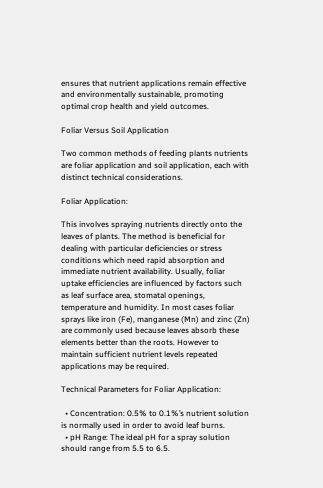ensures that nutrient applications remain effective and environmentally sustainable, promoting optimal crop health and yield outcomes.

Foliar Versus Soil Application

Two common methods of feeding plants nutrients are foliar application and soil application, each with distinct technical considerations.

Foliar Application:

This involves spraying nutrients directly onto the leaves of plants. The method is beneficial for dealing with particular deficiencies or stress conditions which need rapid absorption and immediate nutrient availability. Usually, foliar uptake efficiencies are influenced by factors such as leaf surface area, stomatal openings, temperature and humidity. In most cases foliar sprays like iron (Fe), manganese (Mn) and zinc (Zn) are commonly used because leaves absorb these elements better than the roots. However to maintain sufficient nutrient levels repeated applications may be required.

Technical Parameters for Foliar Application:

  • Concentration: 0.5% to 0.1%’s nutrient solution is normally used in order to avoid leaf burns.
  • pH Range: The ideal pH for a spray solution should range from 5.5 to 6.5.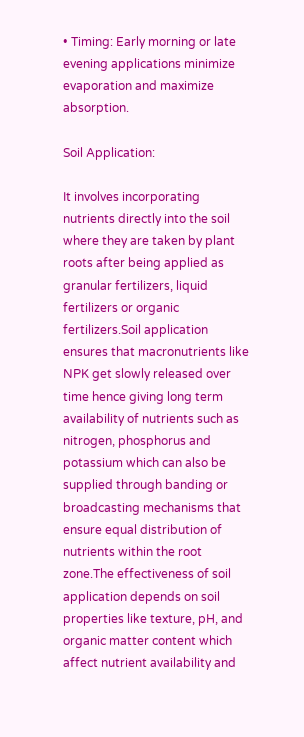• Timing: Early morning or late evening applications minimize evaporation and maximize absorption.

Soil Application:

It involves incorporating nutrients directly into the soil where they are taken by plant roots after being applied as granular fertilizers, liquid fertilizers or organic fertilizers.Soil application ensures that macronutrients like NPK get slowly released over time hence giving long term availability of nutrients such as nitrogen, phosphorus and potassium which can also be supplied through banding or broadcasting mechanisms that ensure equal distribution of nutrients within the root zone.The effectiveness of soil application depends on soil properties like texture, pH, and organic matter content which affect nutrient availability and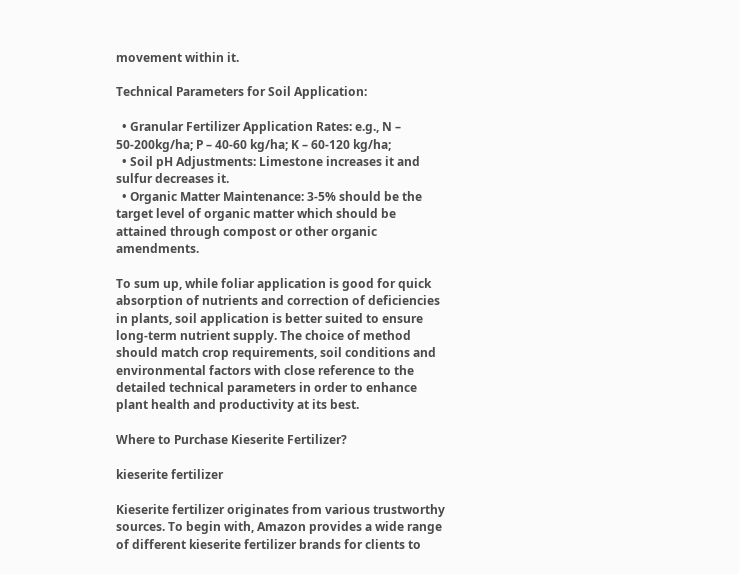movement within it.

Technical Parameters for Soil Application:

  • Granular Fertilizer Application Rates: e.g., N – 50-200kg/ha; P – 40-60 kg/ha; K – 60-120 kg/ha;
  • Soil pH Adjustments: Limestone increases it and sulfur decreases it.
  • Organic Matter Maintenance: 3-5% should be the target level of organic matter which should be attained through compost or other organic amendments.

To sum up, while foliar application is good for quick absorption of nutrients and correction of deficiencies in plants, soil application is better suited to ensure long-term nutrient supply. The choice of method should match crop requirements, soil conditions and environmental factors with close reference to the detailed technical parameters in order to enhance plant health and productivity at its best.

Where to Purchase Kieserite Fertilizer?

kieserite fertilizer

Kieserite fertilizer originates from various trustworthy sources. To begin with, Amazon provides a wide range of different kieserite fertilizer brands for clients to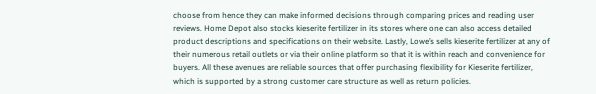choose from hence they can make informed decisions through comparing prices and reading user reviews. Home Depot also stocks kieserite fertilizer in its stores where one can also access detailed product descriptions and specifications on their website. Lastly, Lowe’s sells kieserite fertilizer at any of their numerous retail outlets or via their online platform so that it is within reach and convenience for buyers. All these avenues are reliable sources that offer purchasing flexibility for Kieserite fertilizer, which is supported by a strong customer care structure as well as return policies.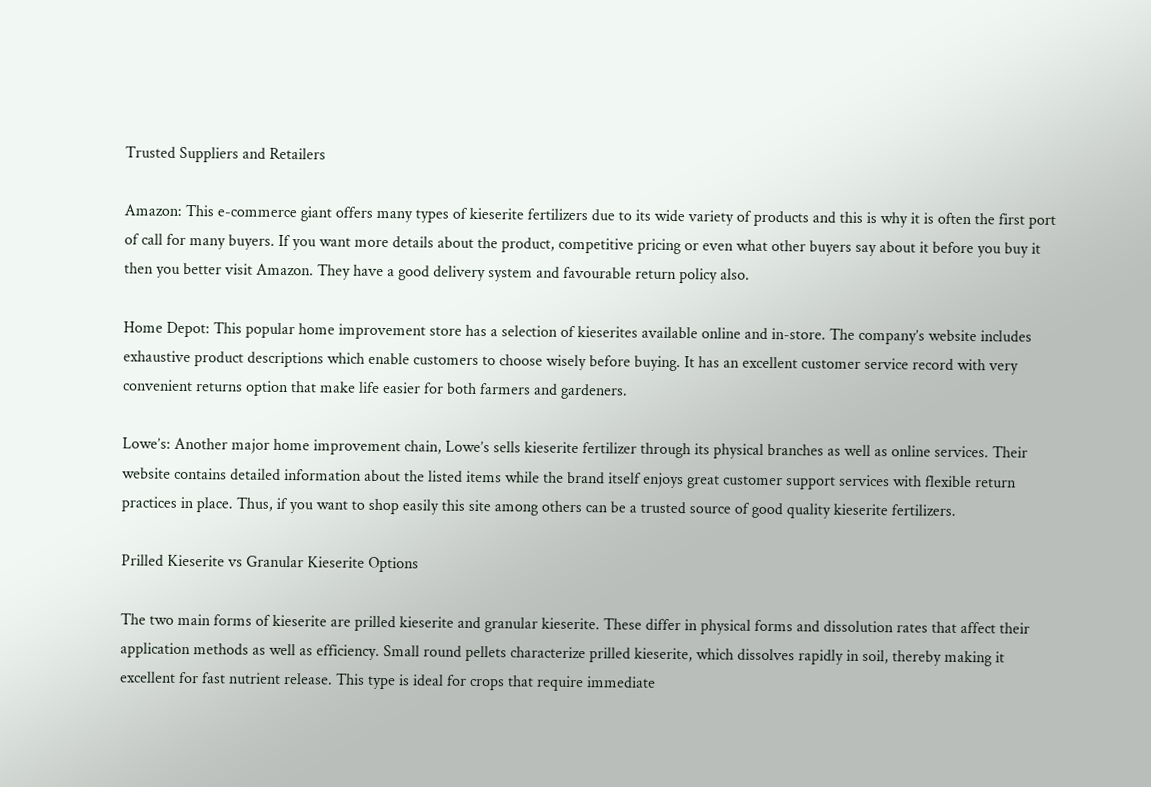Trusted Suppliers and Retailers

Amazon: This e-commerce giant offers many types of kieserite fertilizers due to its wide variety of products and this is why it is often the first port of call for many buyers. If you want more details about the product, competitive pricing or even what other buyers say about it before you buy it then you better visit Amazon. They have a good delivery system and favourable return policy also.

Home Depot: This popular home improvement store has a selection of kieserites available online and in-store. The company’s website includes exhaustive product descriptions which enable customers to choose wisely before buying. It has an excellent customer service record with very convenient returns option that make life easier for both farmers and gardeners.

Lowe’s: Another major home improvement chain, Lowe’s sells kieserite fertilizer through its physical branches as well as online services. Their website contains detailed information about the listed items while the brand itself enjoys great customer support services with flexible return practices in place. Thus, if you want to shop easily this site among others can be a trusted source of good quality kieserite fertilizers.

Prilled Kieserite vs Granular Kieserite Options

The two main forms of kieserite are prilled kieserite and granular kieserite. These differ in physical forms and dissolution rates that affect their application methods as well as efficiency. Small round pellets characterize prilled kieserite, which dissolves rapidly in soil, thereby making it excellent for fast nutrient release. This type is ideal for crops that require immediate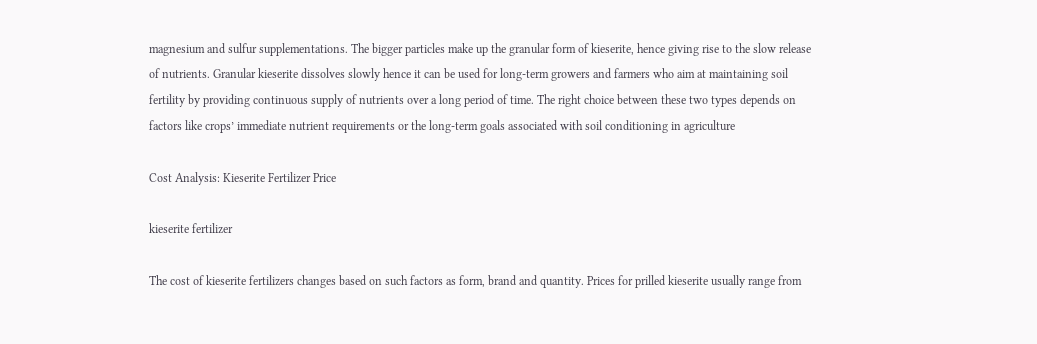magnesium and sulfur supplementations. The bigger particles make up the granular form of kieserite, hence giving rise to the slow release of nutrients. Granular kieserite dissolves slowly hence it can be used for long-term growers and farmers who aim at maintaining soil fertility by providing continuous supply of nutrients over a long period of time. The right choice between these two types depends on factors like crops’ immediate nutrient requirements or the long-term goals associated with soil conditioning in agriculture

Cost Analysis: Kieserite Fertilizer Price

kieserite fertilizer

The cost of kieserite fertilizers changes based on such factors as form, brand and quantity. Prices for prilled kieserite usually range from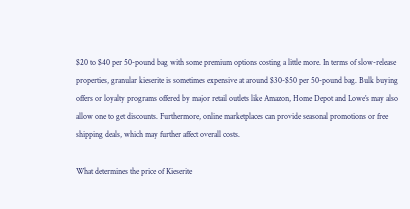$20 to $40 per 50-pound bag with some premium options costing a little more. In terms of slow-release properties, granular kieserite is sometimes expensive at around $30-$50 per 50-pound bag. Bulk buying offers or loyalty programs offered by major retail outlets like Amazon, Home Depot and Lowe’s may also allow one to get discounts. Furthermore, online marketplaces can provide seasonal promotions or free shipping deals, which may further affect overall costs.

What determines the price of Kieserite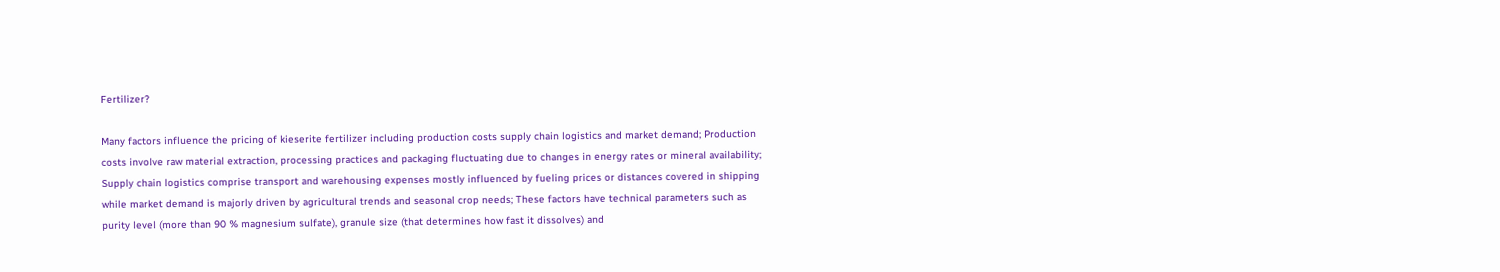Fertilizer?

Many factors influence the pricing of kieserite fertilizer including production costs supply chain logistics and market demand; Production costs involve raw material extraction, processing practices and packaging fluctuating due to changes in energy rates or mineral availability; Supply chain logistics comprise transport and warehousing expenses mostly influenced by fueling prices or distances covered in shipping while market demand is majorly driven by agricultural trends and seasonal crop needs; These factors have technical parameters such as purity level (more than 90 % magnesium sulfate), granule size (that determines how fast it dissolves) and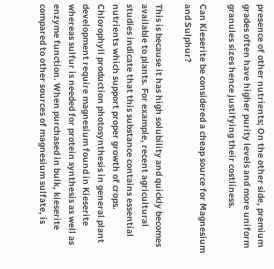presence of other nutrients; On the other side, premium grades often have higher purity levels and more uniform granules sizes hence justifying their costliness.

Can Kieserite be considered a cheap source for Magnesium and Sulphur?

This is because it has high solubility and quickly becomes available to plants. For example, recent agricultural studies indicate that this substance contains essential nutrients which support proper growth of crops. Chlorophyll production photosynthesis in general plant development require magnesium found in Kieserite whereas sulfur is needed for protein synthesis as well as enzyme function. When purchased in bulk, kieserite compared to other sources of magnesium sulfate, is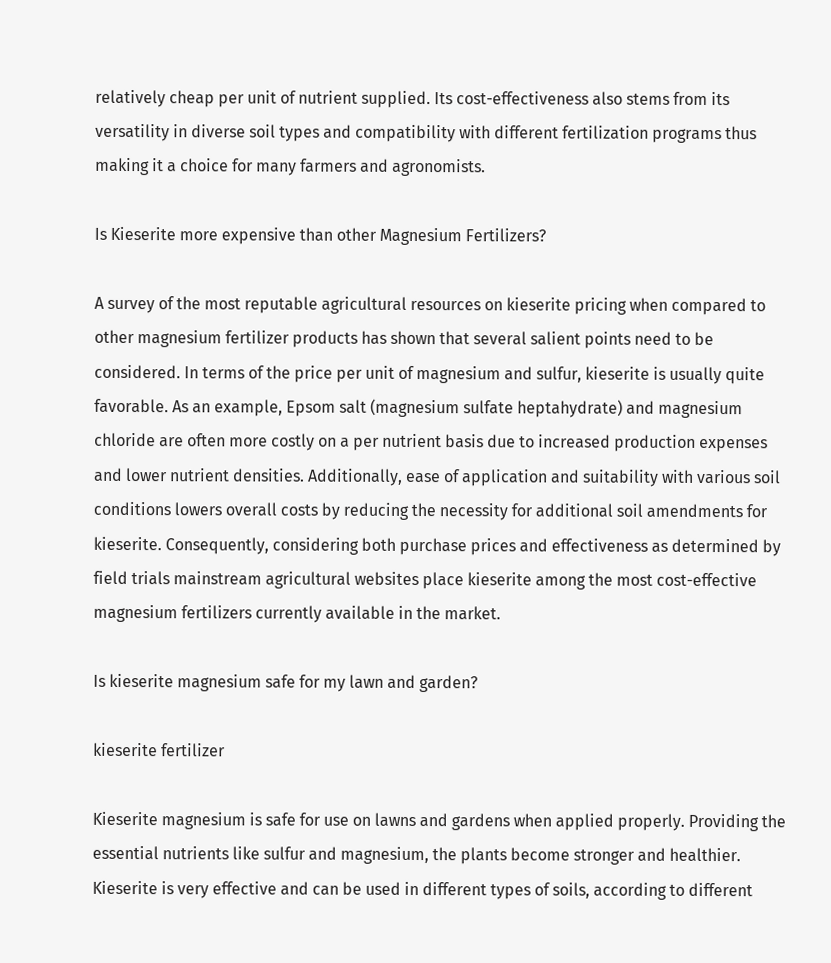relatively cheap per unit of nutrient supplied. Its cost-effectiveness also stems from its versatility in diverse soil types and compatibility with different fertilization programs thus making it a choice for many farmers and agronomists.

Is Kieserite more expensive than other Magnesium Fertilizers?

A survey of the most reputable agricultural resources on kieserite pricing when compared to other magnesium fertilizer products has shown that several salient points need to be considered. In terms of the price per unit of magnesium and sulfur, kieserite is usually quite favorable. As an example, Epsom salt (magnesium sulfate heptahydrate) and magnesium chloride are often more costly on a per nutrient basis due to increased production expenses and lower nutrient densities. Additionally, ease of application and suitability with various soil conditions lowers overall costs by reducing the necessity for additional soil amendments for kieserite. Consequently, considering both purchase prices and effectiveness as determined by field trials mainstream agricultural websites place kieserite among the most cost-effective magnesium fertilizers currently available in the market.

Is kieserite magnesium safe for my lawn and garden?

kieserite fertilizer

Kieserite magnesium is safe for use on lawns and gardens when applied properly. Providing the essential nutrients like sulfur and magnesium, the plants become stronger and healthier. Kieserite is very effective and can be used in different types of soils, according to different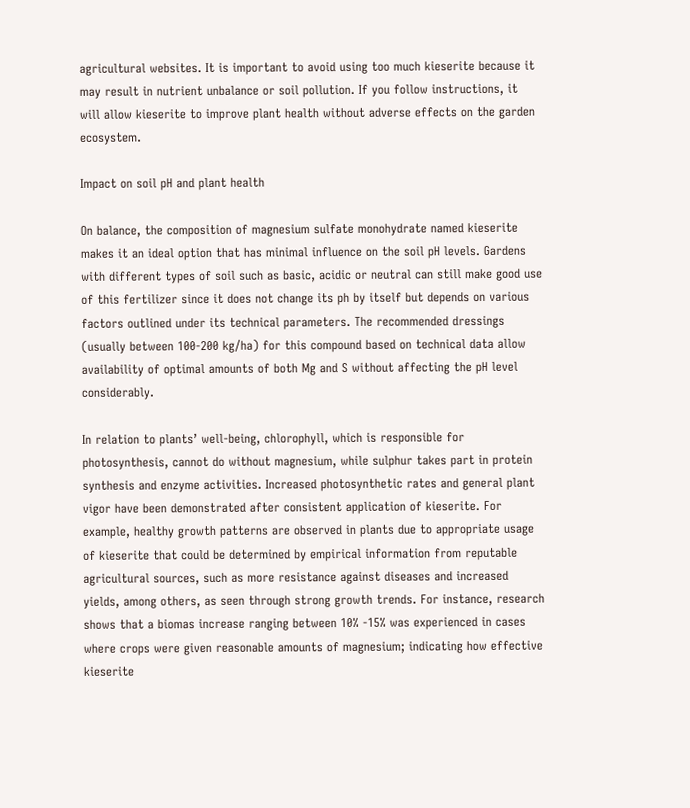agricultural websites. It is important to avoid using too much kieserite because it may result in nutrient unbalance or soil pollution. If you follow instructions, it will allow kieserite to improve plant health without adverse effects on the garden ecosystem.

Impact on soil pH and plant health

On balance, the composition of magnesium sulfate monohydrate named kieserite makes it an ideal option that has minimal influence on the soil pH levels. Gardens with different types of soil such as basic, acidic or neutral can still make good use of this fertilizer since it does not change its ph by itself but depends on various factors outlined under its technical parameters. The recommended dressings (usually between 100-200 kg/ha) for this compound based on technical data allow availability of optimal amounts of both Mg and S without affecting the pH level considerably.

In relation to plants’ well-being, chlorophyll, which is responsible for photosynthesis, cannot do without magnesium, while sulphur takes part in protein synthesis and enzyme activities. Increased photosynthetic rates and general plant vigor have been demonstrated after consistent application of kieserite. For example, healthy growth patterns are observed in plants due to appropriate usage of kieserite that could be determined by empirical information from reputable agricultural sources, such as more resistance against diseases and increased yields, among others, as seen through strong growth trends. For instance, research shows that a biomas increase ranging between 10% -15% was experienced in cases where crops were given reasonable amounts of magnesium; indicating how effective kieserite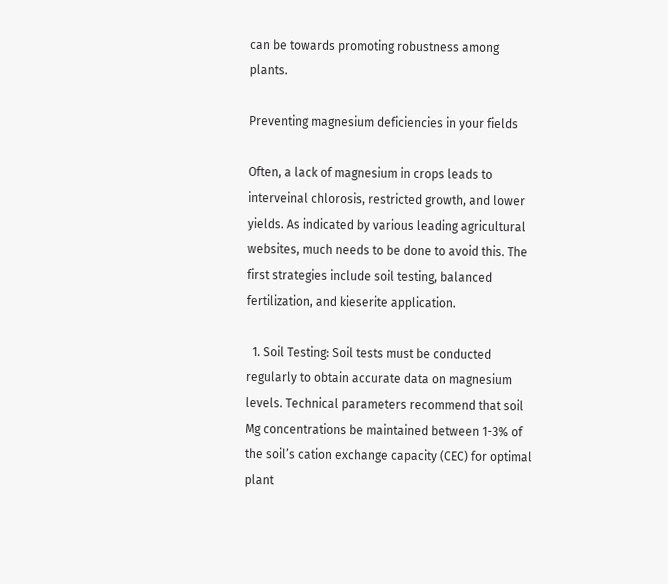can be towards promoting robustness among plants.

Preventing magnesium deficiencies in your fields

Often, a lack of magnesium in crops leads to interveinal chlorosis, restricted growth, and lower yields. As indicated by various leading agricultural websites, much needs to be done to avoid this. The first strategies include soil testing, balanced fertilization, and kieserite application.

  1. Soil Testing: Soil tests must be conducted regularly to obtain accurate data on magnesium levels. Technical parameters recommend that soil Mg concentrations be maintained between 1-3% of the soil’s cation exchange capacity (CEC) for optimal plant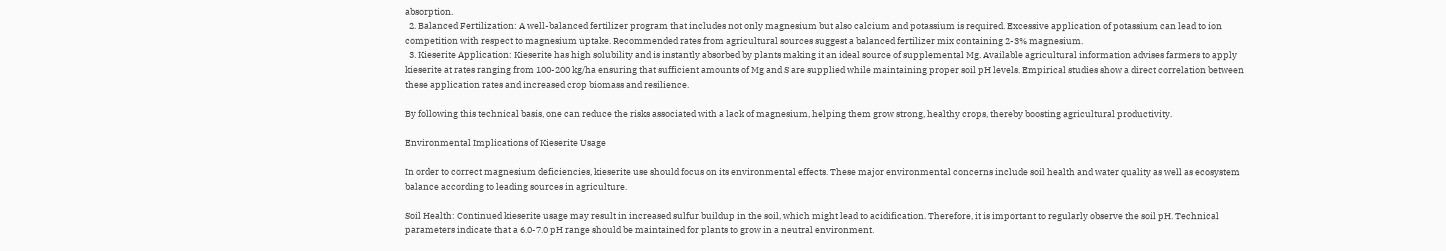absorption.
  2. Balanced Fertilization: A well-balanced fertilizer program that includes not only magnesium but also calcium and potassium is required. Excessive application of potassium can lead to ion competition with respect to magnesium uptake. Recommended rates from agricultural sources suggest a balanced fertilizer mix containing 2-3% magnesium.
  3. Kieserite Application: Kieserite has high solubility and is instantly absorbed by plants making it an ideal source of supplemental Mg. Available agricultural information advises farmers to apply kieserite at rates ranging from 100-200 kg/ha ensuring that sufficient amounts of Mg and S are supplied while maintaining proper soil pH levels. Empirical studies show a direct correlation between these application rates and increased crop biomass and resilience.

By following this technical basis, one can reduce the risks associated with a lack of magnesium, helping them grow strong, healthy crops, thereby boosting agricultural productivity.

Environmental Implications of Kieserite Usage

In order to correct magnesium deficiencies, kieserite use should focus on its environmental effects. These major environmental concerns include soil health and water quality as well as ecosystem balance according to leading sources in agriculture.

Soil Health: Continued kieserite usage may result in increased sulfur buildup in the soil, which might lead to acidification. Therefore, it is important to regularly observe the soil pH. Technical parameters indicate that a 6.0-7.0 pH range should be maintained for plants to grow in a neutral environment.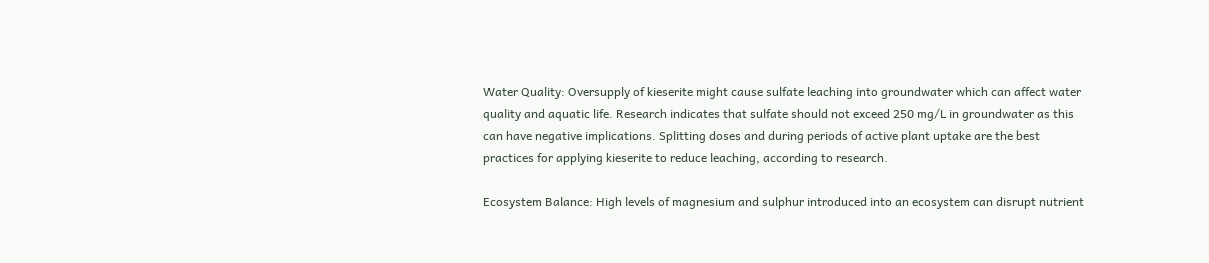Water Quality: Oversupply of kieserite might cause sulfate leaching into groundwater which can affect water quality and aquatic life. Research indicates that sulfate should not exceed 250 mg/L in groundwater as this can have negative implications. Splitting doses and during periods of active plant uptake are the best practices for applying kieserite to reduce leaching, according to research.

Ecosystem Balance: High levels of magnesium and sulphur introduced into an ecosystem can disrupt nutrient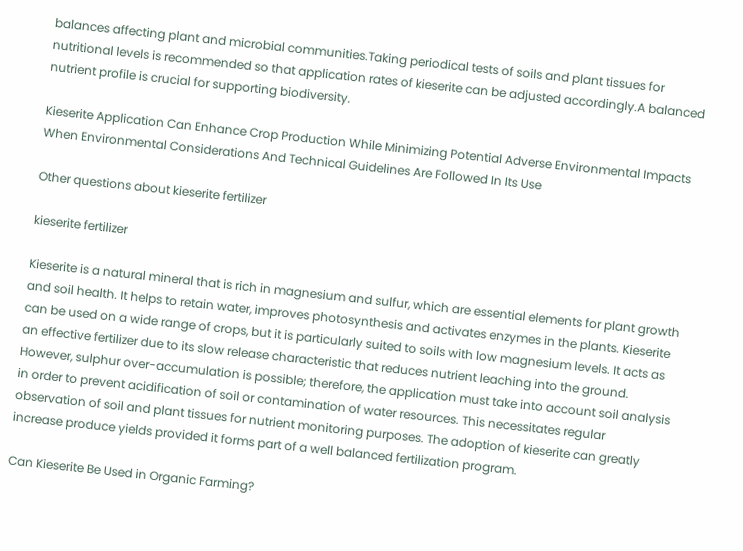balances affecting plant and microbial communities.Taking periodical tests of soils and plant tissues for nutritional levels is recommended so that application rates of kieserite can be adjusted accordingly.A balanced nutrient profile is crucial for supporting biodiversity.

Kieserite Application Can Enhance Crop Production While Minimizing Potential Adverse Environmental Impacts When Environmental Considerations And Technical Guidelines Are Followed In Its Use

Other questions about kieserite fertilizer

kieserite fertilizer

Kieserite is a natural mineral that is rich in magnesium and sulfur, which are essential elements for plant growth and soil health. It helps to retain water, improves photosynthesis and activates enzymes in the plants. Kieserite can be used on a wide range of crops, but it is particularly suited to soils with low magnesium levels. It acts as an effective fertilizer due to its slow release characteristic that reduces nutrient leaching into the ground. However, sulphur over-accumulation is possible; therefore, the application must take into account soil analysis in order to prevent acidification of soil or contamination of water resources. This necessitates regular observation of soil and plant tissues for nutrient monitoring purposes. The adoption of kieserite can greatly increase produce yields provided it forms part of a well balanced fertilization program.

Can Kieserite Be Used in Organic Farming?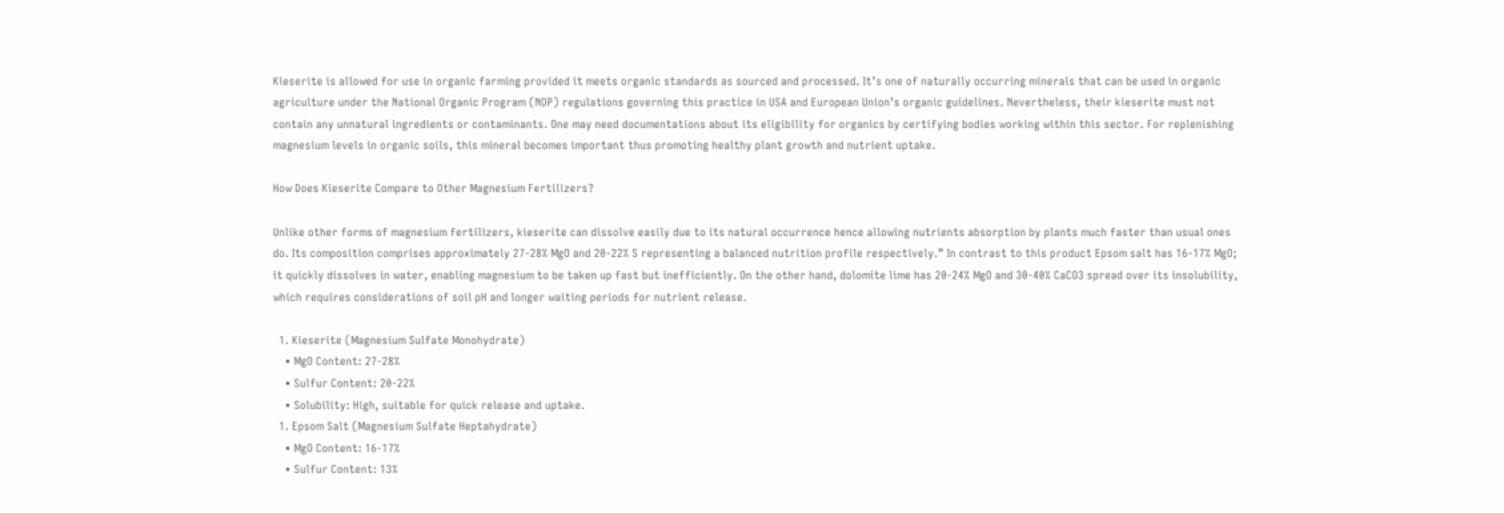Kieserite is allowed for use in organic farming provided it meets organic standards as sourced and processed. It’s one of naturally occurring minerals that can be used in organic agriculture under the National Organic Program (NOP) regulations governing this practice in USA and European Union’s organic guidelines. Nevertheless, their kieserite must not contain any unnatural ingredients or contaminants. One may need documentations about its eligibility for organics by certifying bodies working within this sector. For replenishing magnesium levels in organic soils, this mineral becomes important thus promoting healthy plant growth and nutrient uptake.

How Does Kieserite Compare to Other Magnesium Fertilizers?

Unlike other forms of magnesium fertilizers, kieserite can dissolve easily due to its natural occurrence hence allowing nutrients absorption by plants much faster than usual ones do. Its composition comprises approximately 27-28% MgO and 20-22% S representing a balanced nutrition profile respectively.” In contrast to this product Epsom salt has 16-17% MgO; it quickly dissolves in water, enabling magnesium to be taken up fast but inefficiently. On the other hand, dolomite lime has 20-24% MgO and 30-40% CaCO3 spread over its insolubility, which requires considerations of soil pH and longer waiting periods for nutrient release.

  1. Kieserite (Magnesium Sulfate Monohydrate)
    • MgO Content: 27-28%
    • Sulfur Content: 20-22%
    • Solubility: High, suitable for quick release and uptake.
  1. Epsom Salt (Magnesium Sulfate Heptahydrate)
    • MgO Content: 16-17%
    • Sulfur Content: 13%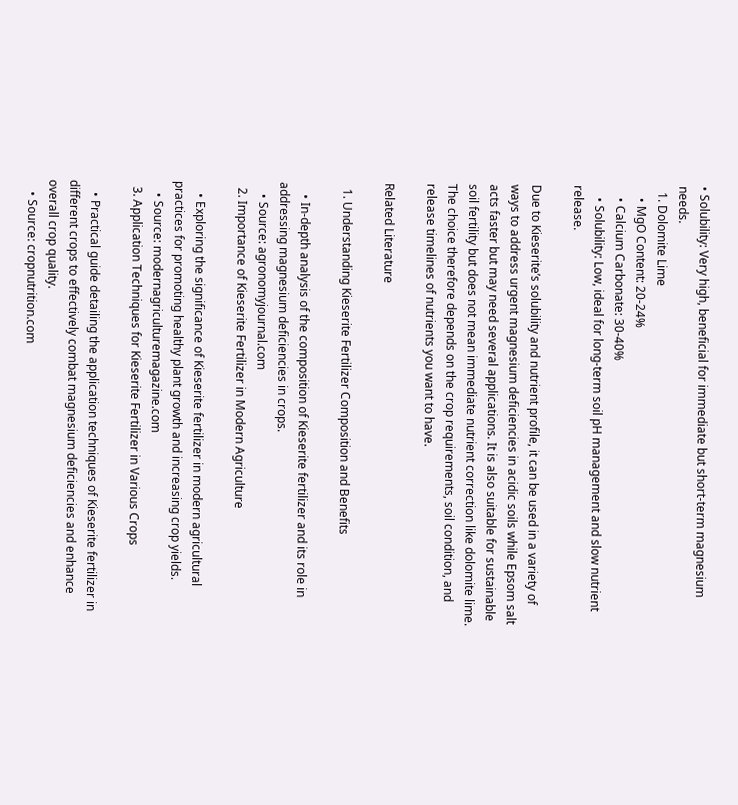• Solubility: Very high, beneficial for immediate but short-term magnesium needs.
  1. Dolomite Lime
    • MgO Content: 20-24%
    • Calcium Carbonate: 30-40%
    • Solubility: Low, ideal for long-term soil pH management and slow nutrient release.

Due to Kieserite’s solubility and nutrient profile, it can be used in a variety of ways to address urgent magnesium deficiencies in acidic soils while Epsom salt acts faster but may need several applications. It is also suitable for sustainable soil fertility but does not mean immediate nutrient correction like dolomite lime. The choice therefore depends on the crop requirements, soil condition, and release timelines of nutrients you want to have.

Related Literature

  1. Understanding Kieserite Fertilizer Composition and Benefits

    • In-depth analysis of the composition of Kieserite fertilizer and its role in addressing magnesium deficiencies in crops.
    • Source: agronomyjournal.com
  2. Importance of Kieserite Fertilizer in Modern Agriculture

    • Exploring the significance of Kieserite fertilizer in modern agricultural practices for promoting healthy plant growth and increasing crop yields.
    • Source: modernagriculturemagazine.com
  3. Application Techniques for Kieserite Fertilizer in Various Crops

    • Practical guide detailing the application techniques of Kieserite fertilizer in different crops to effectively combat magnesium deficiencies and enhance overall crop quality.
    • Source: cropnutrition.com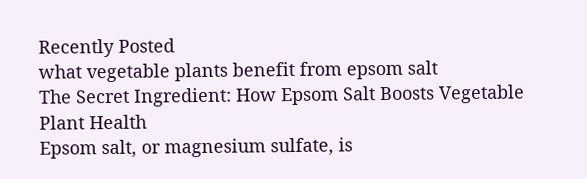Recently Posted
what vegetable plants benefit from epsom salt
The Secret Ingredient: How Epsom Salt Boosts Vegetable Plant Health
Epsom salt, or magnesium sulfate, is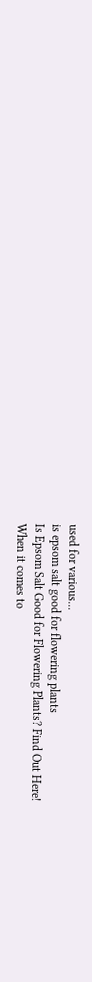used for various...
is epsom salt good for flowering plants
Is Epsom Salt Good for Flowering Plants? Find Out Here!
When it comes to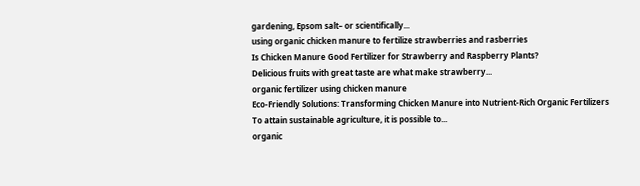gardening, Epsom salt– or scientifically...
using organic chicken manure to fertilize strawberries and rasberries
Is Chicken Manure Good Fertilizer for Strawberry and Raspberry Plants?
Delicious fruits with great taste are what make strawberry...
organic fertilizer using chicken manure
Eco-Friendly Solutions: Transforming Chicken Manure into Nutrient-Rich Organic Fertilizers
To attain sustainable agriculture, it is possible to...
organic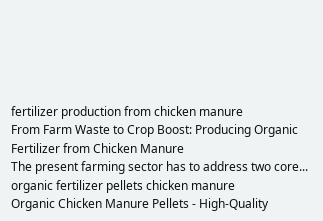fertilizer production from chicken manure
From Farm Waste to Crop Boost: Producing Organic Fertilizer from Chicken Manure
The present farming sector has to address two core...
organic fertilizer pellets chicken manure
Organic Chicken Manure Pellets - High-Quality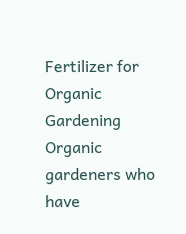Fertilizer for Organic Gardening
Organic gardeners who have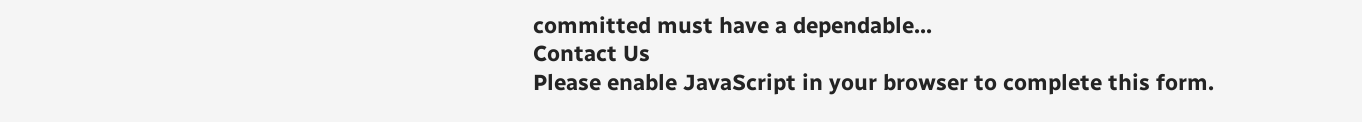committed must have a dependable...
Contact Us
Please enable JavaScript in your browser to complete this form.